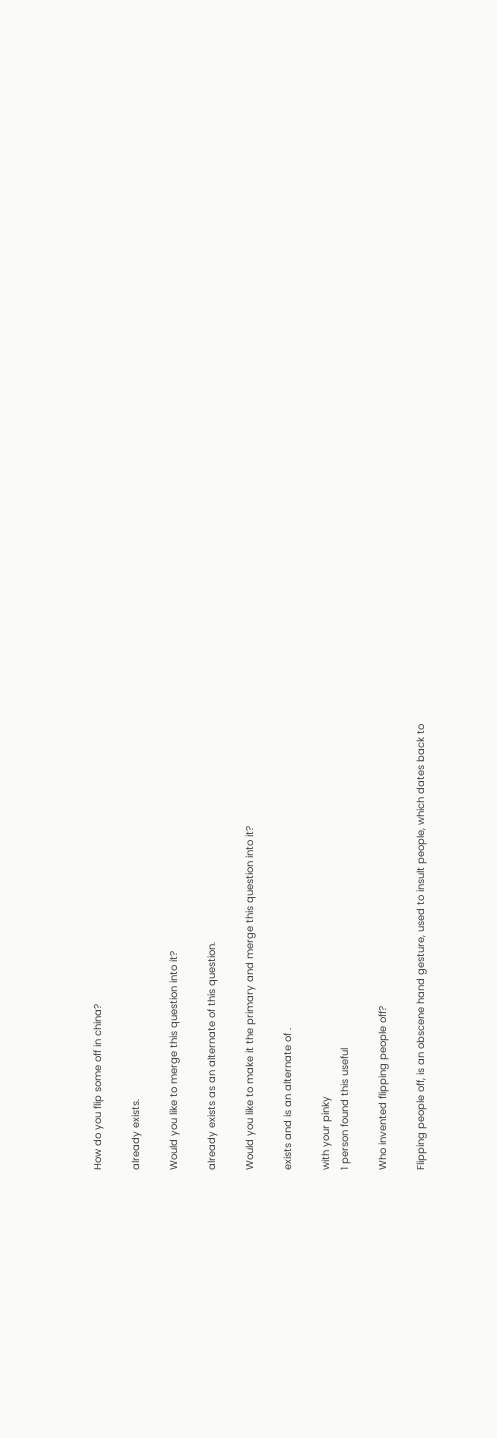How do you flip some off in china?

already exists.

Would you like to merge this question into it?

already exists as an alternate of this question.

Would you like to make it the primary and merge this question into it?

exists and is an alternate of .

with your pinky
1 person found this useful

Who invented flipping people off?

Flipping people off, is an obscene hand gesture, used to insult people, which dates back to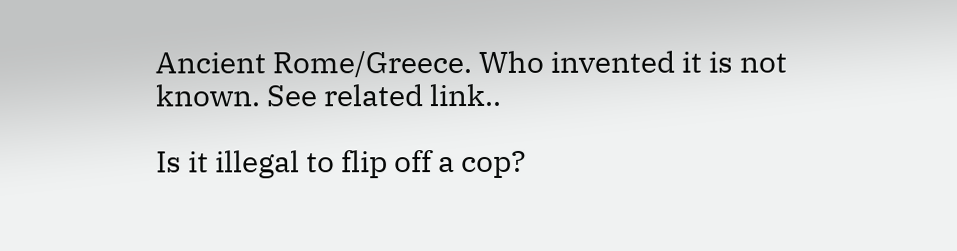Ancient Rome/Greece. Who invented it is not known. See related link..

Is it illegal to flip off a cop?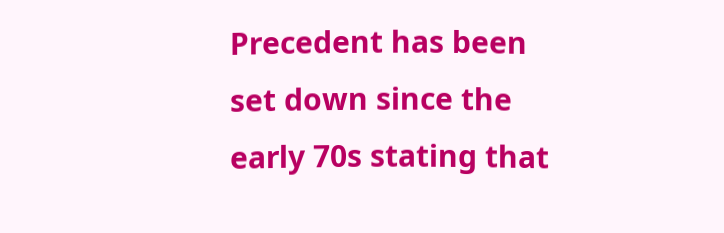Precedent has been set down since the early 70s stating that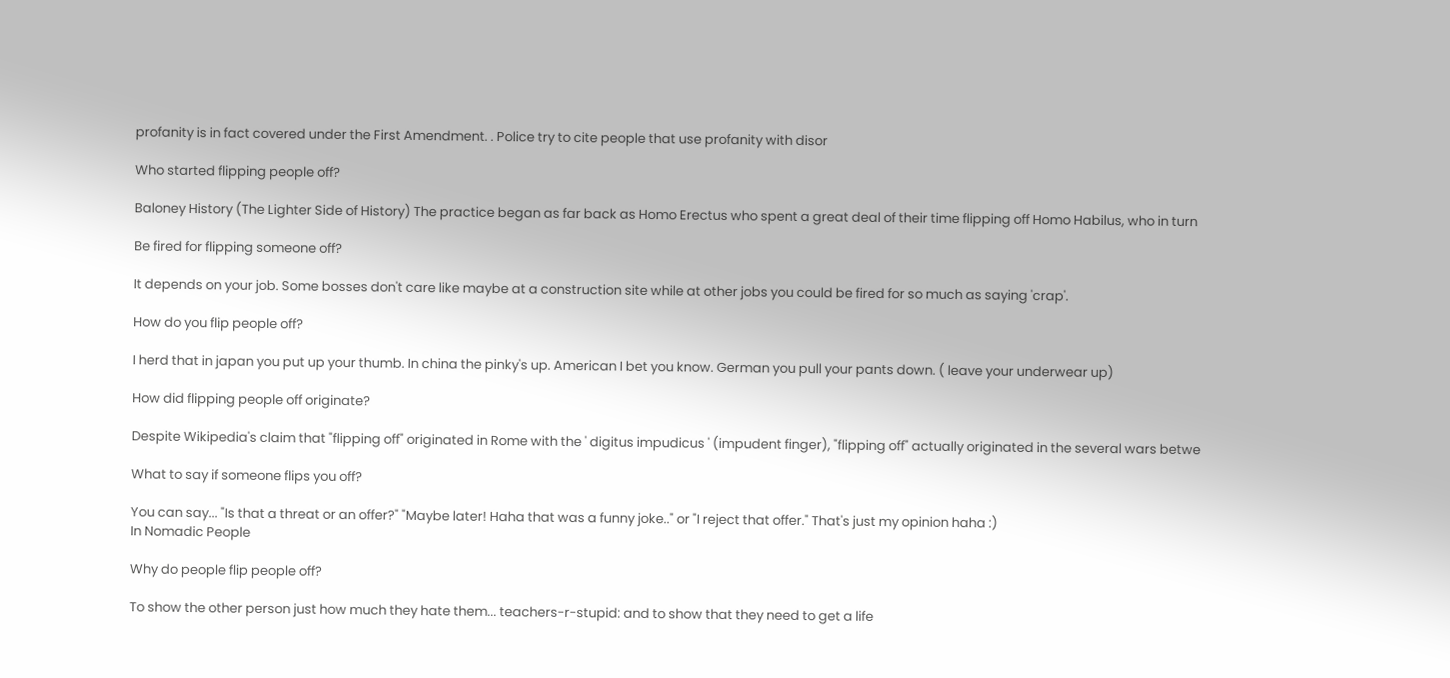profanity is in fact covered under the First Amendment. . Police try to cite people that use profanity with disor

Who started flipping people off?

Baloney History (The Lighter Side of History) The practice began as far back as Homo Erectus who spent a great deal of their time flipping off Homo Habilus, who in turn

Be fired for flipping someone off?

It depends on your job. Some bosses don't care like maybe at a construction site while at other jobs you could be fired for so much as saying 'crap'.

How do you flip people off?

I herd that in japan you put up your thumb. In china the pinky's up. American I bet you know. German you pull your pants down. ( leave your underwear up)

How did flipping people off originate?

Despite Wikipedia's claim that "flipping off" originated in Rome with the ' digitus impudicus ' (impudent finger), "flipping off" actually originated in the several wars betwe

What to say if someone flips you off?

You can say... "Is that a threat or an offer?" "Maybe later! Haha that was a funny joke.." or "I reject that offer." That's just my opinion haha :)
In Nomadic People

Why do people flip people off?

To show the other person just how much they hate them... teachers-r-stupid: and to show that they need to get a life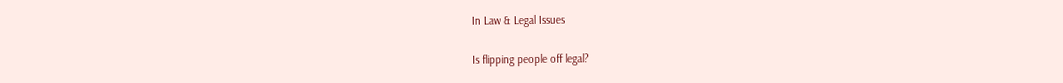In Law & Legal Issues

Is flipping people off legal?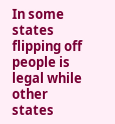In some states flipping off people is legal while other states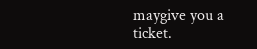maygive you a ticket.